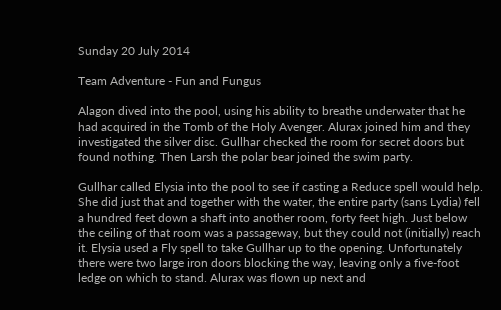Sunday 20 July 2014

Team Adventure - Fun and Fungus

Alagon dived into the pool, using his ability to breathe underwater that he had acquired in the Tomb of the Holy Avenger. Alurax joined him and they investigated the silver disc. Gullhar checked the room for secret doors but found nothing. Then Larsh the polar bear joined the swim party.

Gullhar called Elysia into the pool to see if casting a Reduce spell would help. She did just that and together with the water, the entire party (sans Lydia) fell a hundred feet down a shaft into another room, forty feet high. Just below the ceiling of that room was a passageway, but they could not (initially) reach it. Elysia used a Fly spell to take Gullhar up to the opening. Unfortunately there were two large iron doors blocking the way, leaving only a five-foot ledge on which to stand. Alurax was flown up next and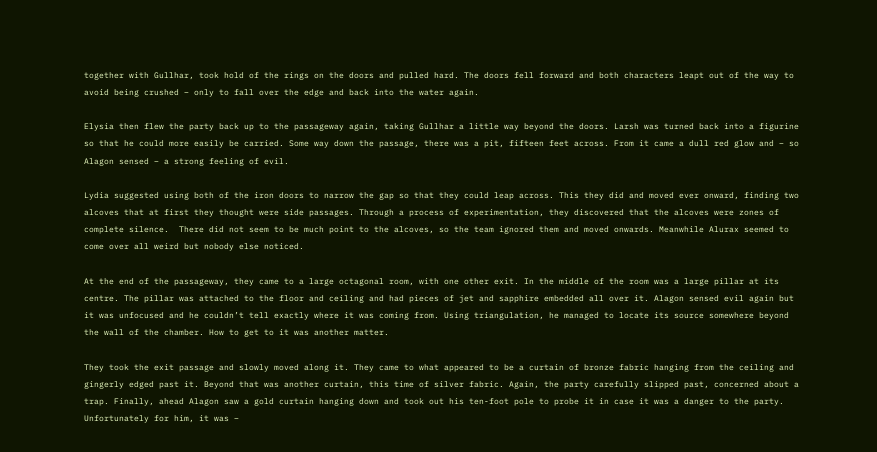together with Gullhar, took hold of the rings on the doors and pulled hard. The doors fell forward and both characters leapt out of the way to avoid being crushed – only to fall over the edge and back into the water again.

Elysia then flew the party back up to the passageway again, taking Gullhar a little way beyond the doors. Larsh was turned back into a figurine so that he could more easily be carried. Some way down the passage, there was a pit, fifteen feet across. From it came a dull red glow and – so Alagon sensed – a strong feeling of evil.

Lydia suggested using both of the iron doors to narrow the gap so that they could leap across. This they did and moved ever onward, finding two alcoves that at first they thought were side passages. Through a process of experimentation, they discovered that the alcoves were zones of complete silence.  There did not seem to be much point to the alcoves, so the team ignored them and moved onwards. Meanwhile Alurax seemed to come over all weird but nobody else noticed.

At the end of the passageway, they came to a large octagonal room, with one other exit. In the middle of the room was a large pillar at its centre. The pillar was attached to the floor and ceiling and had pieces of jet and sapphire embedded all over it. Alagon sensed evil again but it was unfocused and he couldn’t tell exactly where it was coming from. Using triangulation, he managed to locate its source somewhere beyond the wall of the chamber. How to get to it was another matter.

They took the exit passage and slowly moved along it. They came to what appeared to be a curtain of bronze fabric hanging from the ceiling and gingerly edged past it. Beyond that was another curtain, this time of silver fabric. Again, the party carefully slipped past, concerned about a trap. Finally, ahead Alagon saw a gold curtain hanging down and took out his ten-foot pole to probe it in case it was a danger to the party. Unfortunately for him, it was –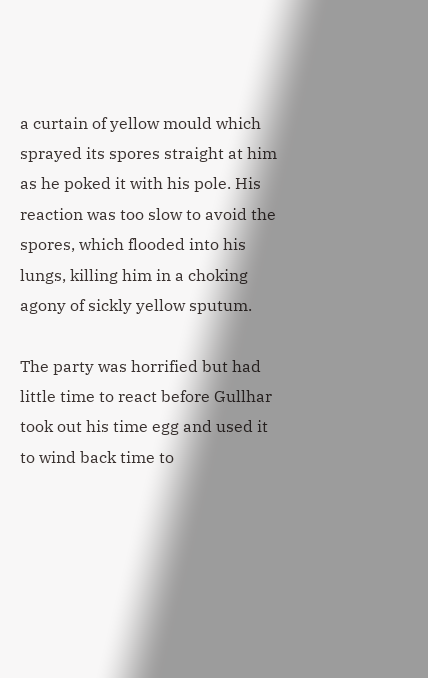a curtain of yellow mould which sprayed its spores straight at him as he poked it with his pole. His reaction was too slow to avoid the spores, which flooded into his lungs, killing him in a choking agony of sickly yellow sputum.

The party was horrified but had little time to react before Gullhar took out his time egg and used it to wind back time to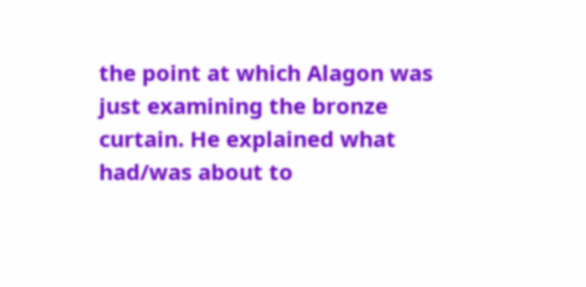the point at which Alagon was just examining the bronze curtain. He explained what had/was about to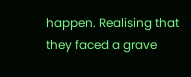happen. Realising that they faced a grave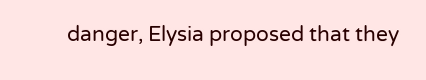danger, Elysia proposed that they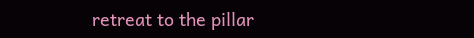retreat to the pillar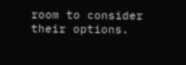room to consider their options.